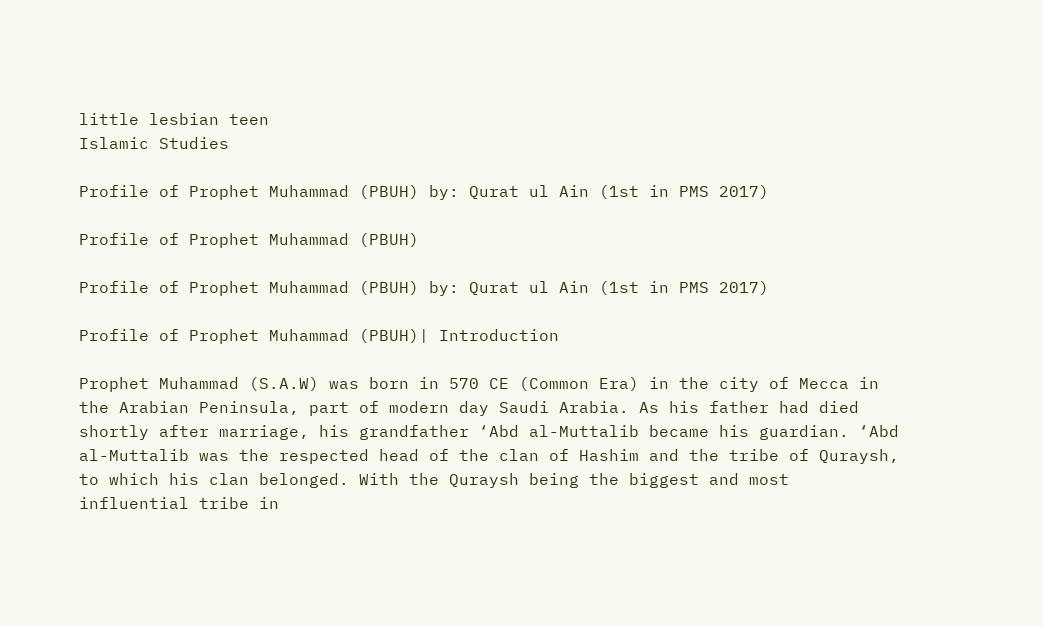little lesbian teen
Islamic Studies

Profile of Prophet Muhammad (PBUH) by: Qurat ul Ain (1st in PMS 2017)

Profile of Prophet Muhammad (PBUH)

Profile of Prophet Muhammad (PBUH) by: Qurat ul Ain (1st in PMS 2017)

Profile of Prophet Muhammad (PBUH)| Introduction

Prophet Muhammad (S.A.W) was born in 570 CE (Common Era) in the city of Mecca in the Arabian Peninsula, part of modern day Saudi Arabia. As his father had died shortly after marriage, his grandfather ‘Abd al-Muttalib became his guardian. ‘Abd al-Muttalib was the respected head of the clan of Hashim and the tribe of Quraysh, to which his clan belonged. With the Quraysh being the biggest and most influential tribe in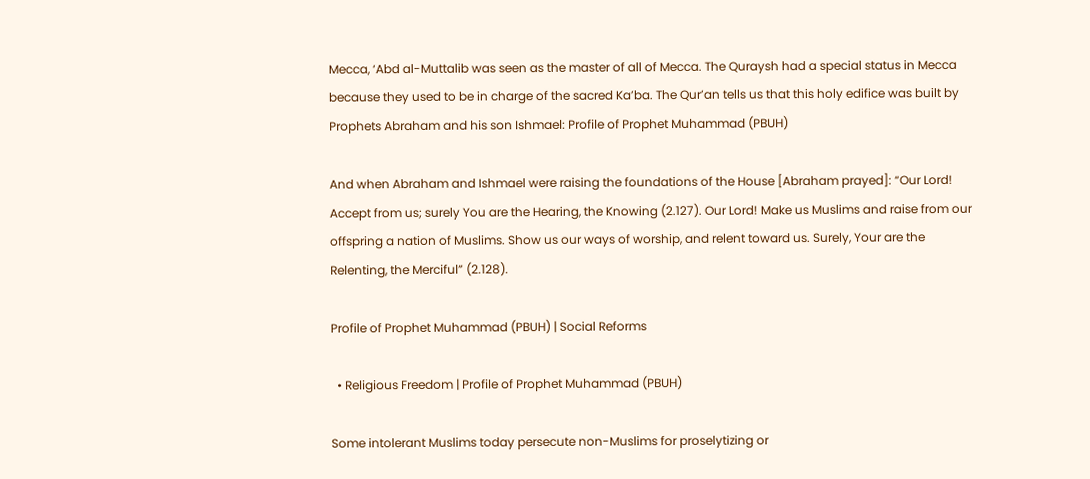Mecca, ‘Abd al-Muttalib was seen as the master of all of Mecca. The Quraysh had a special status in Mecca because they used to be in charge of the sacred Ka’ba. The Qur’an tells us that this holy edifice was built by Prophets Abraham and his son Ishmael: Profile of Prophet Muhammad (PBUH)

And when Abraham and Ishmael were raising the foundations of the House [Abraham prayed]: “Our Lord! Accept from us; surely You are the Hearing, the Knowing (2.127). Our Lord! Make us Muslims and raise from our offspring a nation of Muslims. Show us our ways of worship, and relent toward us. Surely, Your are the Relenting, the Merciful” (2.128).

Profile of Prophet Muhammad (PBUH) | Social Reforms

  • Religious Freedom | Profile of Prophet Muhammad (PBUH)

Some intolerant Muslims today persecute non-Muslims for proselytizing or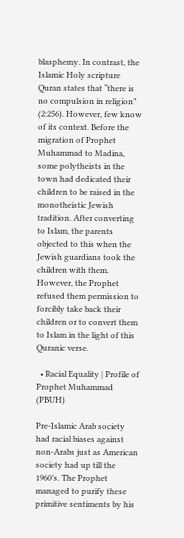blasphemy. In contrast, the Islamic Holy scripture Quran states that “there is no compulsion in religion” (2:256). However, few know of its context. Before the migration of Prophet Muhammad to Madina, some polytheists in the town had dedicated their children to be raised in the monotheistic Jewish tradition. After converting to Islam, the parents objected to this when the Jewish guardians took the children with them. However, the Prophet refused them permission to forcibly take back their children or to convert them to Islam in the light of this Quranic verse.

  • Racial Equality | Profile of Prophet Muhammad (PBUH)

Pre-Islamic Arab society had racial biases against non-Arabs just as American society had up till the 1960’s. The Prophet managed to purify these primitive sentiments by his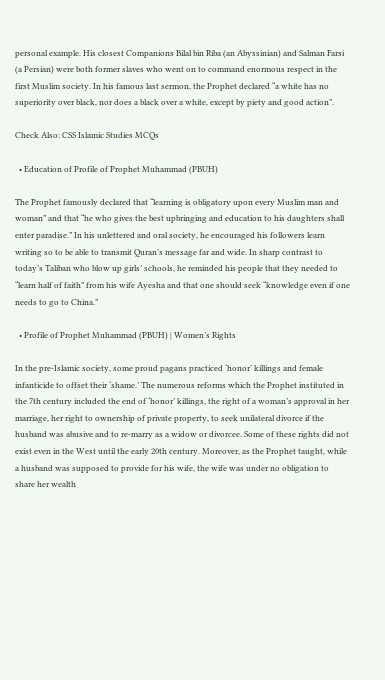personal example. His closest Companions Bilal bin Riba (an Abyssinian) and Salman Farsi (a Persian) were both former slaves who went on to command enormous respect in the first Muslim society. In his famous last sermon, the Prophet declared “a white has no superiority over black, nor does a black over a white, except by piety and good action”.

Check Also: CSS Islamic Studies MCQs

  • Education of Profile of Prophet Muhammad (PBUH)

The Prophet famously declared that “learning is obligatory upon every Muslim man and woman” and that “he who gives the best upbringing and education to his daughters shall enter paradise.” In his unlettered and oral society, he encouraged his followers learn writing so to be able to transmit Quran’s message far and wide. In sharp contrast to today’s Taliban who blow up girls’ schools, he reminded his people that they needed to “learn half of faith” from his wife Ayesha and that one should seek “knowledge even if one needs to go to China.”

  • Profile of Prophet Muhammad (PBUH) | Women’s Rights

In the pre-Islamic society, some proud pagans practiced ‘honor’ killings and female infanticide to offset their ‘shame.’ The numerous reforms which the Prophet instituted in the 7th century included the end of ‘honor’ killings, the right of a woman’s approval in her marriage, her right to ownership of private property, to seek unilateral divorce if the husband was abusive and to re-marry as a widow or divorcee. Some of these rights did not exist even in the West until the early 20th century. Moreover, as the Prophet taught, while a husband was supposed to provide for his wife, the wife was under no obligation to share her wealth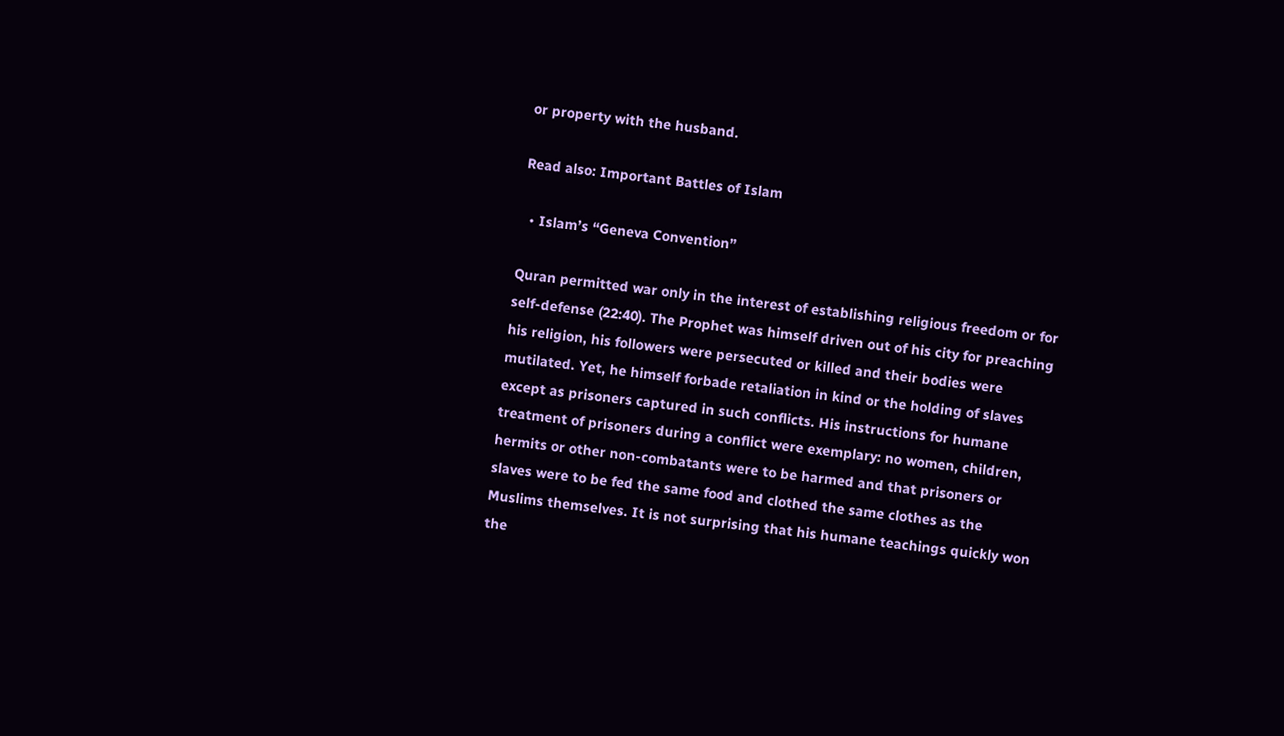or property with the husband.

Read also: Important Battles of Islam

  • Islam’s “Geneva Convention”

Quran permitted war only in the interest of establishing religious freedom or for self-defense (22:40). The Prophet was himself driven out of his city for preaching his religion, his followers were persecuted or killed and their bodies were mutilated. Yet, he himself forbade retaliation in kind or the holding of slaves except as prisoners captured in such conflicts. His instructions for humane treatment of prisoners during a conflict were exemplary: no women, children, hermits or other non-combatants were to be harmed and that prisoners or slaves were to be fed the same food and clothed the same clothes as the Muslims themselves. It is not surprising that his humane teachings quickly won the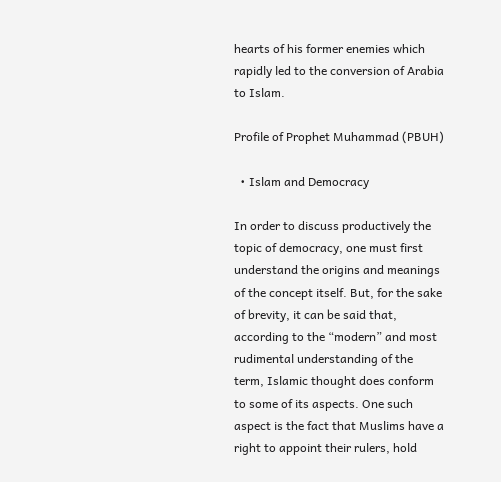hearts of his former enemies which rapidly led to the conversion of Arabia to Islam.

Profile of Prophet Muhammad (PBUH)

  • Islam and Democracy

In order to discuss productively the topic of democracy, one must first understand the origins and meanings of the concept itself. But, for the sake of brevity, it can be said that, according to the “modern” and most rudimental understanding of the term, Islamic thought does conform to some of its aspects. One such aspect is the fact that Muslims have a right to appoint their rulers, hold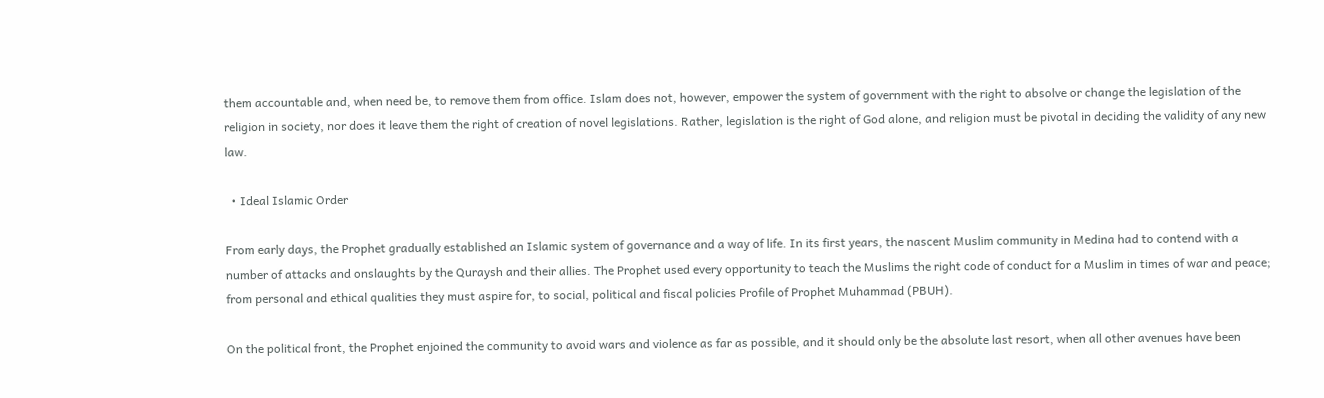them accountable and, when need be, to remove them from office. Islam does not, however, empower the system of government with the right to absolve or change the legislation of the religion in society, nor does it leave them the right of creation of novel legislations. Rather, legislation is the right of God alone, and religion must be pivotal in deciding the validity of any new law.

  • Ideal Islamic Order

From early days, the Prophet gradually established an Islamic system of governance and a way of life. In its first years, the nascent Muslim community in Medina had to contend with a number of attacks and onslaughts by the Quraysh and their allies. The Prophet used every opportunity to teach the Muslims the right code of conduct for a Muslim in times of war and peace; from personal and ethical qualities they must aspire for, to social, political and fiscal policies Profile of Prophet Muhammad (PBUH).

On the political front, the Prophet enjoined the community to avoid wars and violence as far as possible, and it should only be the absolute last resort, when all other avenues have been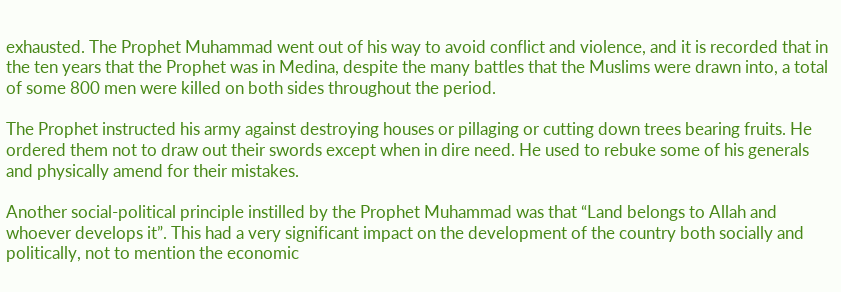exhausted. The Prophet Muhammad went out of his way to avoid conflict and violence, and it is recorded that in the ten years that the Prophet was in Medina, despite the many battles that the Muslims were drawn into, a total of some 800 men were killed on both sides throughout the period.

The Prophet instructed his army against destroying houses or pillaging or cutting down trees bearing fruits. He ordered them not to draw out their swords except when in dire need. He used to rebuke some of his generals and physically amend for their mistakes.

Another social-political principle instilled by the Prophet Muhammad was that “Land belongs to Allah and whoever develops it”. This had a very significant impact on the development of the country both socially and politically, not to mention the economic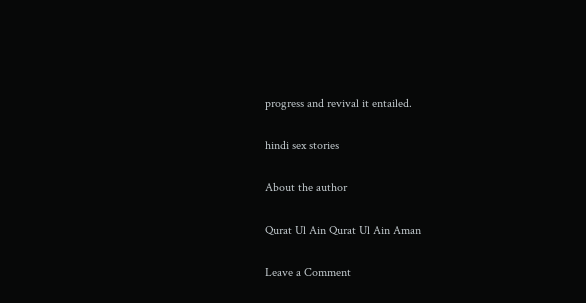progress and revival it entailed.

hindi sex stories

About the author

Qurat Ul Ain Qurat Ul Ain Aman

Leave a Comment